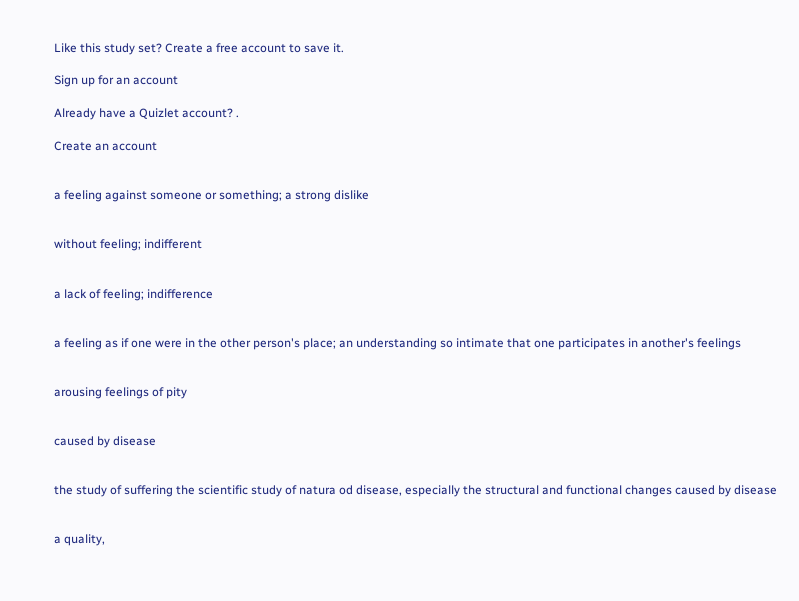Like this study set? Create a free account to save it.

Sign up for an account

Already have a Quizlet account? .

Create an account


a feeling against someone or something; a strong dislike


without feeling; indifferent


a lack of feeling; indifference


a feeling as if one were in the other person's place; an understanding so intimate that one participates in another's feelings


arousing feelings of pity


caused by disease


the study of suffering the scientific study of natura od disease, especially the structural and functional changes caused by disease


a quality,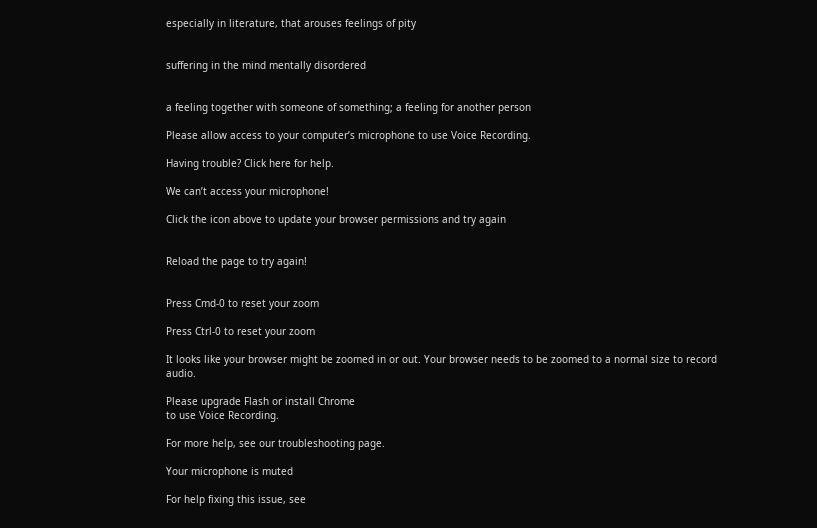especially in literature, that arouses feelings of pity


suffering in the mind mentally disordered


a feeling together with someone of something; a feeling for another person

Please allow access to your computer’s microphone to use Voice Recording.

Having trouble? Click here for help.

We can’t access your microphone!

Click the icon above to update your browser permissions and try again


Reload the page to try again!


Press Cmd-0 to reset your zoom

Press Ctrl-0 to reset your zoom

It looks like your browser might be zoomed in or out. Your browser needs to be zoomed to a normal size to record audio.

Please upgrade Flash or install Chrome
to use Voice Recording.

For more help, see our troubleshooting page.

Your microphone is muted

For help fixing this issue, see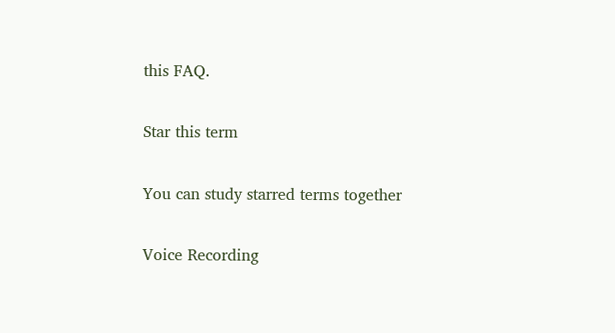this FAQ.

Star this term

You can study starred terms together

Voice Recording